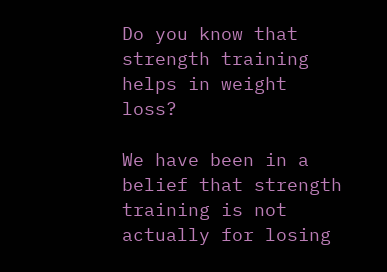Do you know that strength training helps in weight loss?

We have been in a belief that strength training is not actually for losing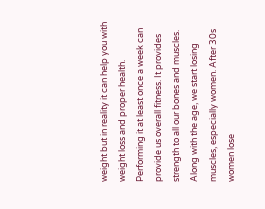weight but in reality it can help you with weight loss and proper health. Performing it at least once a week can provide us overall fitness. It provides strength to all our bones and muscles. Along with the age, we start losing muscles, especially women. After 30s women lose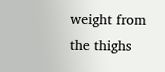weight from the thighs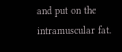and put on the intramuscular fat.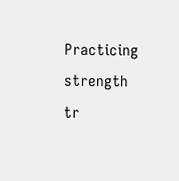Practicing strength tr